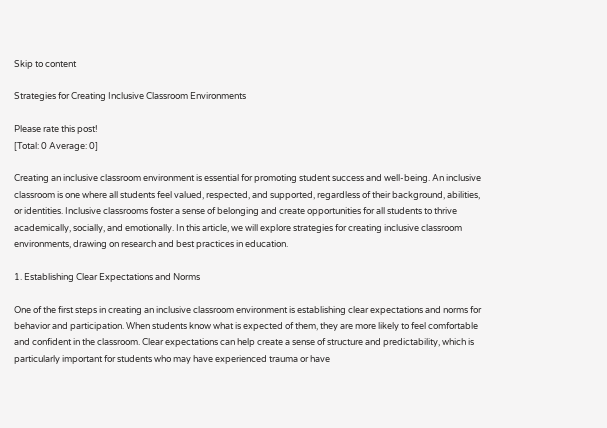Skip to content

Strategies for Creating Inclusive Classroom Environments

Please rate this post!
[Total: 0 Average: 0]

Creating an inclusive classroom environment is essential for promoting student success and well-being. An inclusive classroom is one where all students feel valued, respected, and supported, regardless of their background, abilities, or identities. Inclusive classrooms foster a sense of belonging and create opportunities for all students to thrive academically, socially, and emotionally. In this article, we will explore strategies for creating inclusive classroom environments, drawing on research and best practices in education.

1. Establishing Clear Expectations and Norms

One of the first steps in creating an inclusive classroom environment is establishing clear expectations and norms for behavior and participation. When students know what is expected of them, they are more likely to feel comfortable and confident in the classroom. Clear expectations can help create a sense of structure and predictability, which is particularly important for students who may have experienced trauma or have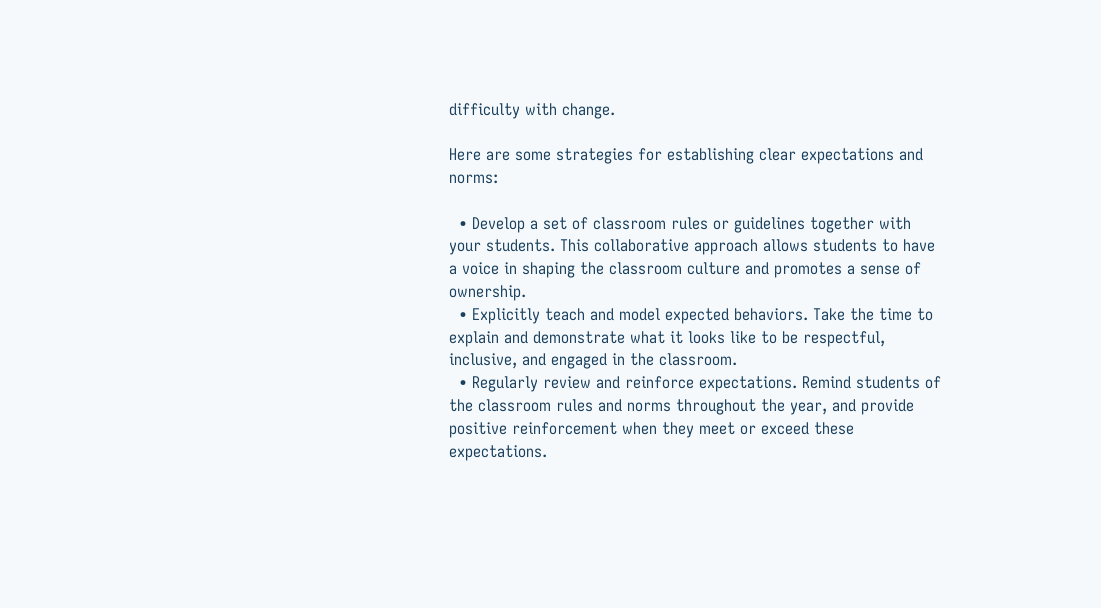difficulty with change.

Here are some strategies for establishing clear expectations and norms:

  • Develop a set of classroom rules or guidelines together with your students. This collaborative approach allows students to have a voice in shaping the classroom culture and promotes a sense of ownership.
  • Explicitly teach and model expected behaviors. Take the time to explain and demonstrate what it looks like to be respectful, inclusive, and engaged in the classroom.
  • Regularly review and reinforce expectations. Remind students of the classroom rules and norms throughout the year, and provide positive reinforcement when they meet or exceed these expectations.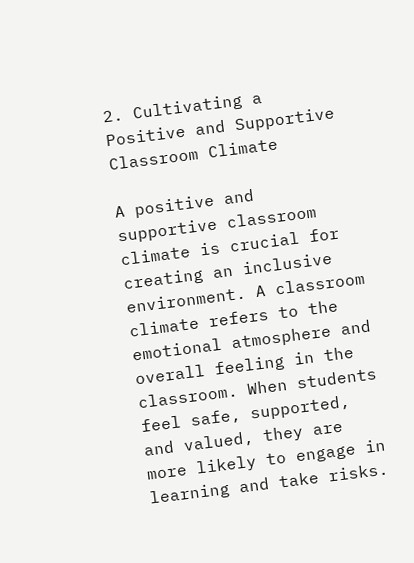2. Cultivating a Positive and Supportive Classroom Climate

A positive and supportive classroom climate is crucial for creating an inclusive environment. A classroom climate refers to the emotional atmosphere and overall feeling in the classroom. When students feel safe, supported, and valued, they are more likely to engage in learning and take risks.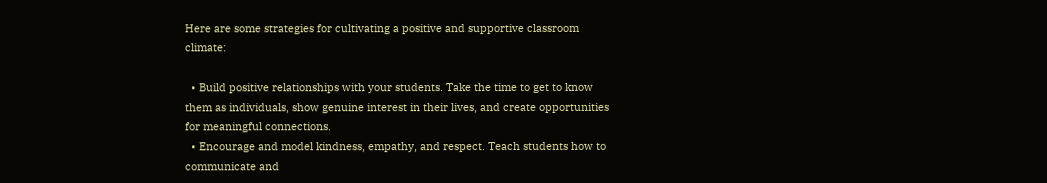Here are some strategies for cultivating a positive and supportive classroom climate:

  • Build positive relationships with your students. Take the time to get to know them as individuals, show genuine interest in their lives, and create opportunities for meaningful connections.
  • Encourage and model kindness, empathy, and respect. Teach students how to communicate and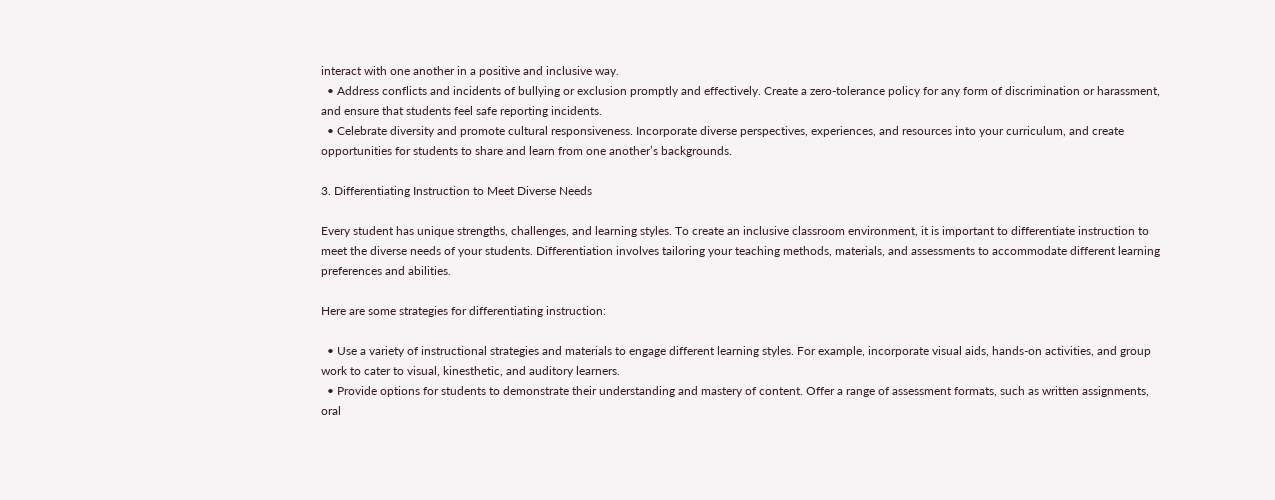interact with one another in a positive and inclusive way.
  • Address conflicts and incidents of bullying or exclusion promptly and effectively. Create a zero-tolerance policy for any form of discrimination or harassment, and ensure that students feel safe reporting incidents.
  • Celebrate diversity and promote cultural responsiveness. Incorporate diverse perspectives, experiences, and resources into your curriculum, and create opportunities for students to share and learn from one another’s backgrounds.

3. Differentiating Instruction to Meet Diverse Needs

Every student has unique strengths, challenges, and learning styles. To create an inclusive classroom environment, it is important to differentiate instruction to meet the diverse needs of your students. Differentiation involves tailoring your teaching methods, materials, and assessments to accommodate different learning preferences and abilities.

Here are some strategies for differentiating instruction:

  • Use a variety of instructional strategies and materials to engage different learning styles. For example, incorporate visual aids, hands-on activities, and group work to cater to visual, kinesthetic, and auditory learners.
  • Provide options for students to demonstrate their understanding and mastery of content. Offer a range of assessment formats, such as written assignments, oral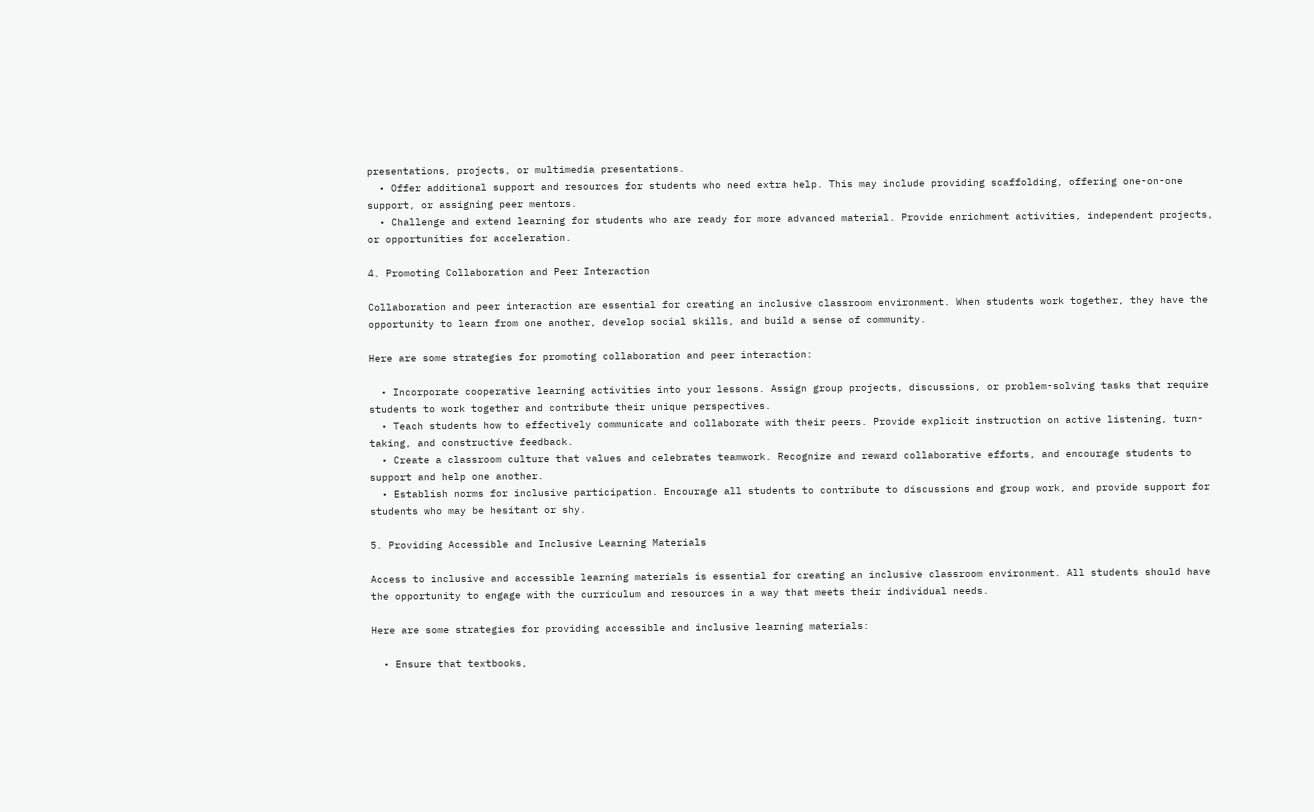presentations, projects, or multimedia presentations.
  • Offer additional support and resources for students who need extra help. This may include providing scaffolding, offering one-on-one support, or assigning peer mentors.
  • Challenge and extend learning for students who are ready for more advanced material. Provide enrichment activities, independent projects, or opportunities for acceleration.

4. Promoting Collaboration and Peer Interaction

Collaboration and peer interaction are essential for creating an inclusive classroom environment. When students work together, they have the opportunity to learn from one another, develop social skills, and build a sense of community.

Here are some strategies for promoting collaboration and peer interaction:

  • Incorporate cooperative learning activities into your lessons. Assign group projects, discussions, or problem-solving tasks that require students to work together and contribute their unique perspectives.
  • Teach students how to effectively communicate and collaborate with their peers. Provide explicit instruction on active listening, turn-taking, and constructive feedback.
  • Create a classroom culture that values and celebrates teamwork. Recognize and reward collaborative efforts, and encourage students to support and help one another.
  • Establish norms for inclusive participation. Encourage all students to contribute to discussions and group work, and provide support for students who may be hesitant or shy.

5. Providing Accessible and Inclusive Learning Materials

Access to inclusive and accessible learning materials is essential for creating an inclusive classroom environment. All students should have the opportunity to engage with the curriculum and resources in a way that meets their individual needs.

Here are some strategies for providing accessible and inclusive learning materials:

  • Ensure that textbooks,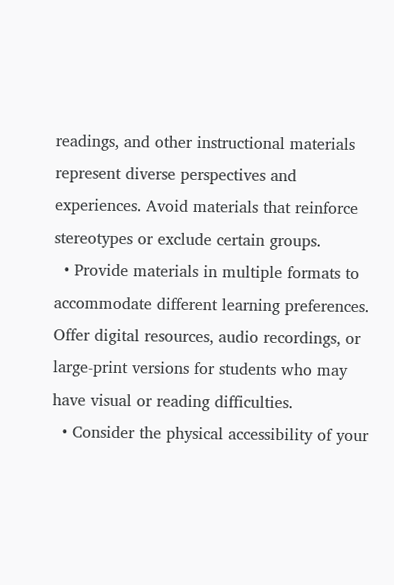readings, and other instructional materials represent diverse perspectives and experiences. Avoid materials that reinforce stereotypes or exclude certain groups.
  • Provide materials in multiple formats to accommodate different learning preferences. Offer digital resources, audio recordings, or large-print versions for students who may have visual or reading difficulties.
  • Consider the physical accessibility of your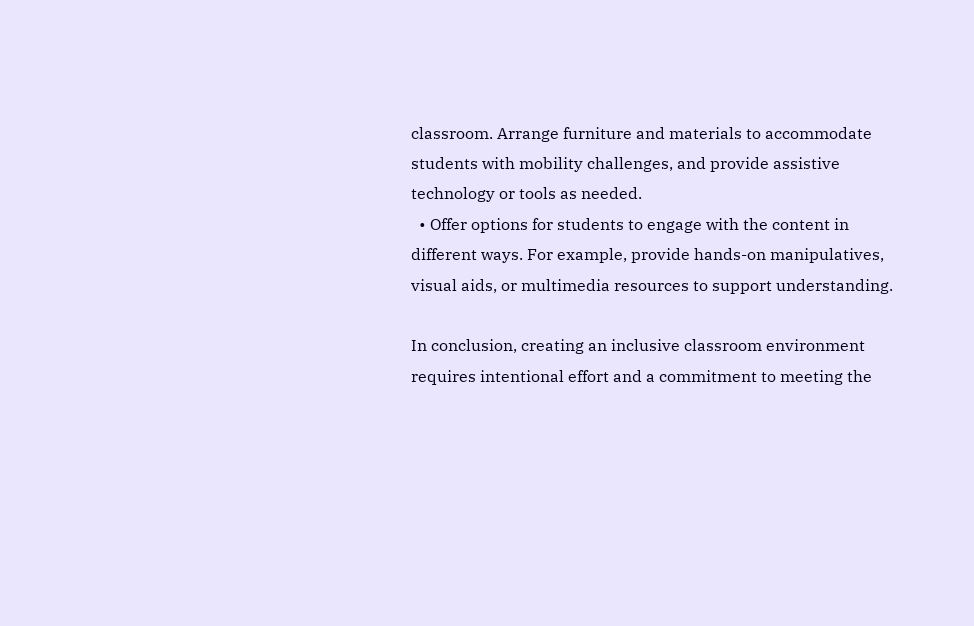classroom. Arrange furniture and materials to accommodate students with mobility challenges, and provide assistive technology or tools as needed.
  • Offer options for students to engage with the content in different ways. For example, provide hands-on manipulatives, visual aids, or multimedia resources to support understanding.

In conclusion, creating an inclusive classroom environment requires intentional effort and a commitment to meeting the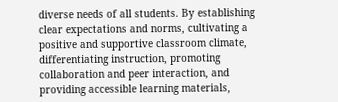diverse needs of all students. By establishing clear expectations and norms, cultivating a positive and supportive classroom climate, differentiating instruction, promoting collaboration and peer interaction, and providing accessible learning materials,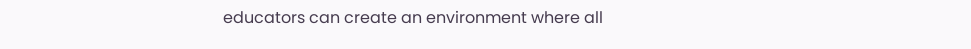educators can create an environment where all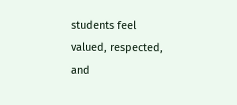students feel valued, respected, and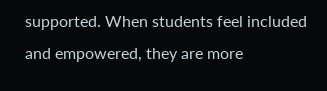supported. When students feel included and empowered, they are more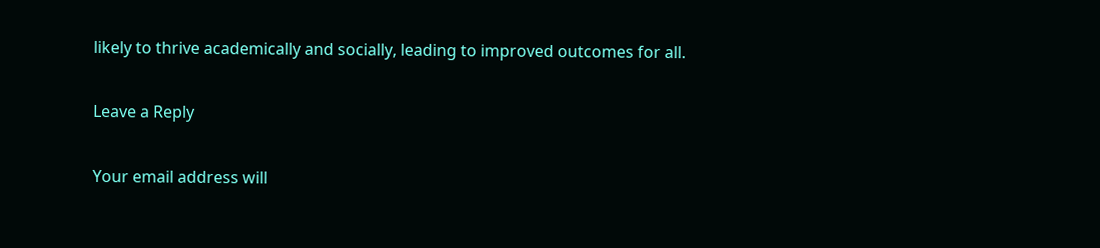likely to thrive academically and socially, leading to improved outcomes for all.

Leave a Reply

Your email address will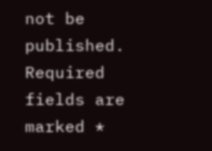not be published. Required fields are marked *